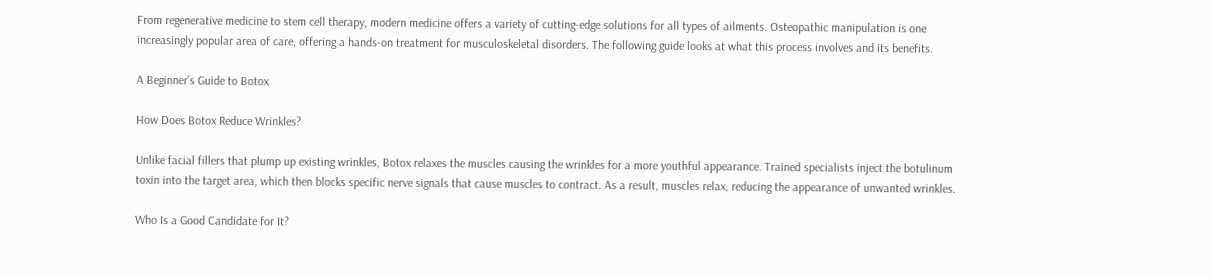From regenerative medicine to stem cell therapy, modern medicine offers a variety of cutting-edge solutions for all types of ailments. Osteopathic manipulation is one increasingly popular area of care, offering a hands-on treatment for musculoskeletal disorders. The following guide looks at what this process involves and its benefits.

A Beginner’s Guide to Botox

How Does Botox Reduce Wrinkles?

Unlike facial fillers that plump up existing wrinkles, Botox relaxes the muscles causing the wrinkles for a more youthful appearance. Trained specialists inject the botulinum toxin into the target area, which then blocks specific nerve signals that cause muscles to contract. As a result, muscles relax, reducing the appearance of unwanted wrinkles.

Who Is a Good Candidate for It?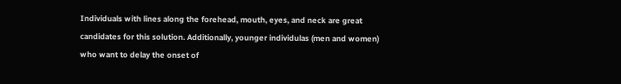Individuals with lines along the forehead, mouth, eyes, and neck are great candidates for this solution. Additionally, younger individulas (men and women) who want to delay the onset of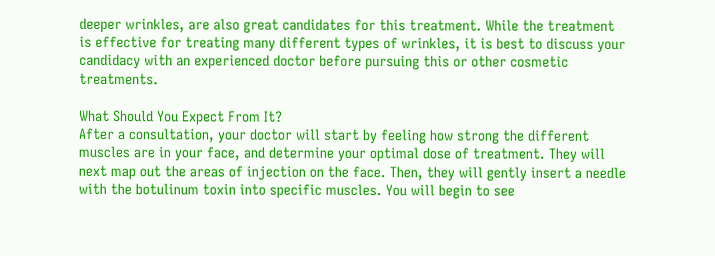deeper wrinkles, are also great candidates for this treatment. While the treatment is effective for treating many different types of wrinkles, it is best to discuss your candidacy with an experienced doctor before pursuing this or other cosmetic treatments.

What Should You Expect From It?
After a consultation, your doctor will start by feeling how strong the different muscles are in your face, and determine your optimal dose of treatment. They will next map out the areas of injection on the face. Then, they will gently insert a needle with the botulinum toxin into specific muscles. You will begin to see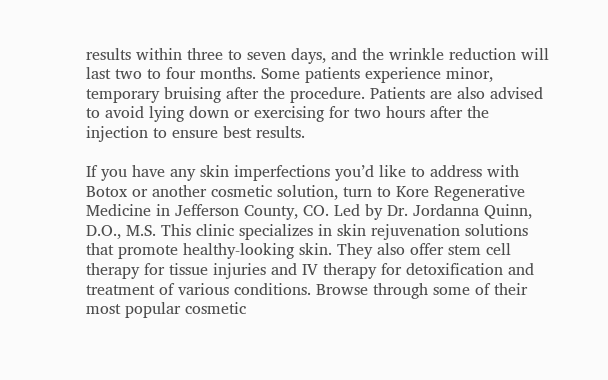results within three to seven days, and the wrinkle reduction will last two to four months. Some patients experience minor, temporary bruising after the procedure. Patients are also advised to avoid lying down or exercising for two hours after the injection to ensure best results.

If you have any skin imperfections you’d like to address with Botox or another cosmetic solution, turn to Kore Regenerative Medicine in Jefferson County, CO. Led by Dr. Jordanna Quinn, D.O., M.S. This clinic specializes in skin rejuvenation solutions that promote healthy-looking skin. They also offer stem cell therapy for tissue injuries and IV therapy for detoxification and treatment of various conditions. Browse through some of their most popular cosmetic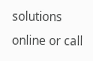solutions online or call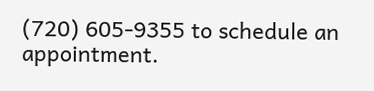(720) 605-9355 to schedule an appointment.